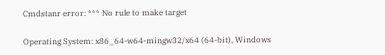Cmdstanr error: *** No rule to make target

Operating System: x86_64-w64-mingw32/x64 (64-bit), Windows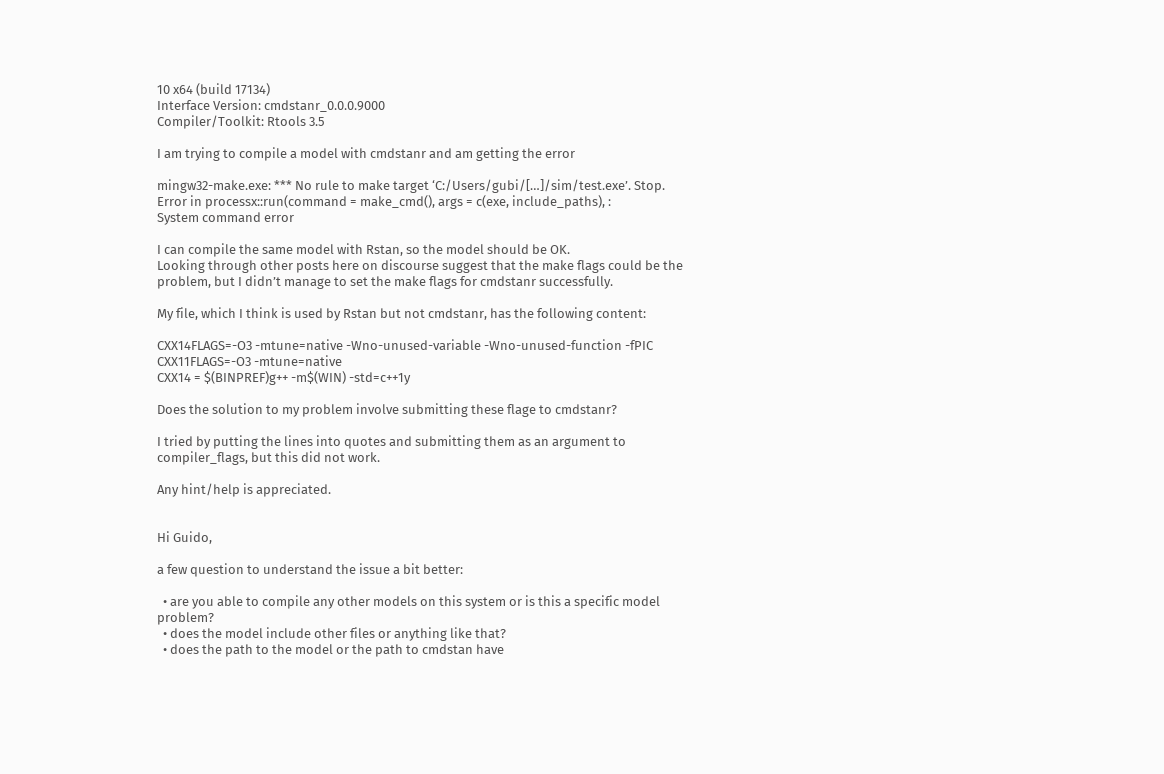10 x64 (build 17134)
Interface Version: cmdstanr_0.0.0.9000
Compiler/Toolkit: Rtools 3.5

I am trying to compile a model with cmdstanr and am getting the error

mingw32-make.exe: *** No rule to make target ‘C:/Users/gubi/[…]/sim/test.exe’. Stop.
Error in processx::run(command = make_cmd(), args = c(exe, include_paths), :
System command error

I can compile the same model with Rstan, so the model should be OK.
Looking through other posts here on discourse suggest that the make flags could be the problem, but I didn’t manage to set the make flags for cmdstanr successfully.

My file, which I think is used by Rstan but not cmdstanr, has the following content:

CXX14FLAGS=-O3 -mtune=native -Wno-unused-variable -Wno-unused-function -fPIC
CXX11FLAGS=-O3 -mtune=native
CXX14 = $(BINPREF)g++ -m$(WIN) -std=c++1y

Does the solution to my problem involve submitting these flage to cmdstanr?

I tried by putting the lines into quotes and submitting them as an argument to compiler_flags, but this did not work.

Any hint/help is appreciated.


Hi Guido,

a few question to understand the issue a bit better:

  • are you able to compile any other models on this system or is this a specific model problem?
  • does the model include other files or anything like that?
  • does the path to the model or the path to cmdstan have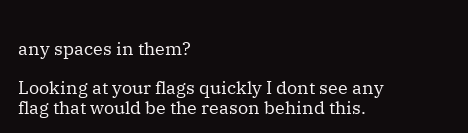any spaces in them?

Looking at your flags quickly I dont see any flag that would be the reason behind this.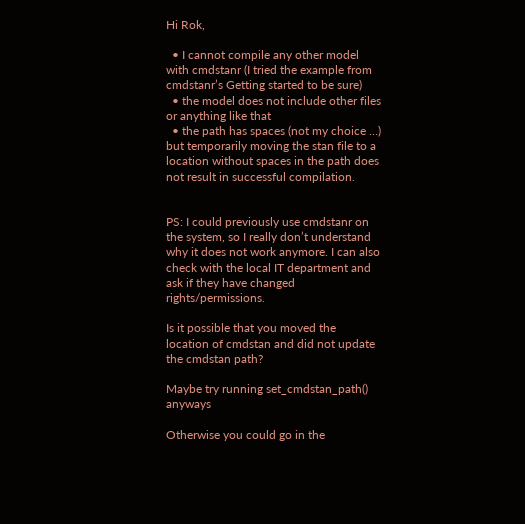Hi Rok,

  • I cannot compile any other model with cmdstanr (I tried the example from cmdstanr’s Getting started to be sure)
  • the model does not include other files or anything like that
  • the path has spaces (not my choice …) but temporarily moving the stan file to a location without spaces in the path does not result in successful compilation.


PS: I could previously use cmdstanr on the system, so I really don’t understand why it does not work anymore. I can also check with the local IT department and ask if they have changed rights/permissions.

Is it possible that you moved the location of cmdstan and did not update the cmdstan path?

Maybe try running set_cmdstan_path() anyways

Otherwise you could go in the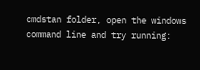cmdstan folder, open the windows command line and try running: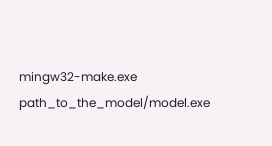mingw32-make.exe path_to_the_model/model.exe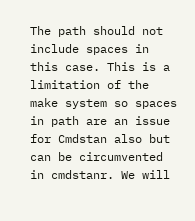The path should not include spaces in this case. This is a limitation of the make system so spaces in path are an issue for Cmdstan also but can be circumvented in cmdstanr. We will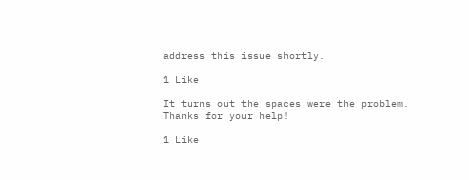address this issue shortly.

1 Like

It turns out the spaces were the problem.
Thanks for your help!

1 Like